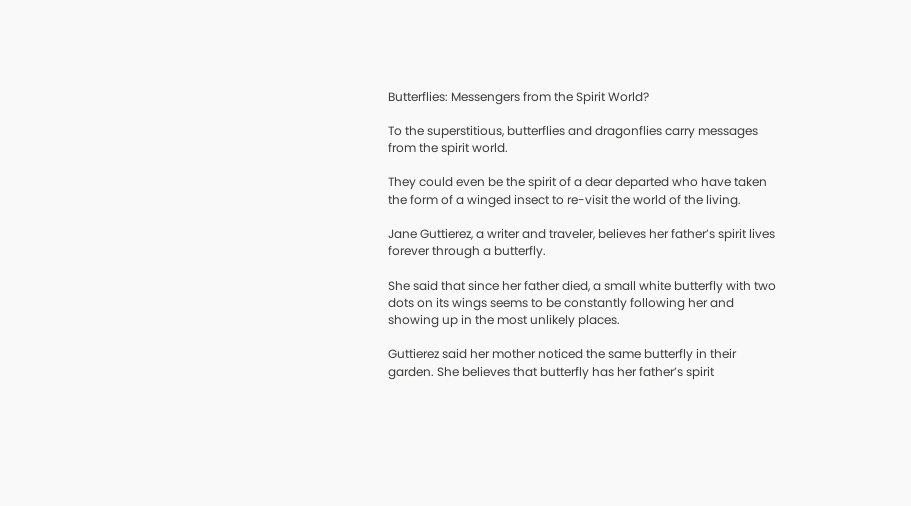Butterflies: Messengers from the Spirit World?

To the superstitious, butterflies and dragonflies carry messages from the spirit world.

They could even be the spirit of a dear departed who have taken the form of a winged insect to re-visit the world of the living.

Jane Guttierez, a writer and traveler, believes her father’s spirit lives forever through a butterfly.

She said that since her father died, a small white butterfly with two dots on its wings seems to be constantly following her and showing up in the most unlikely places.

Guttierez said her mother noticed the same butterfly in their garden. She believes that butterfly has her father’s spirit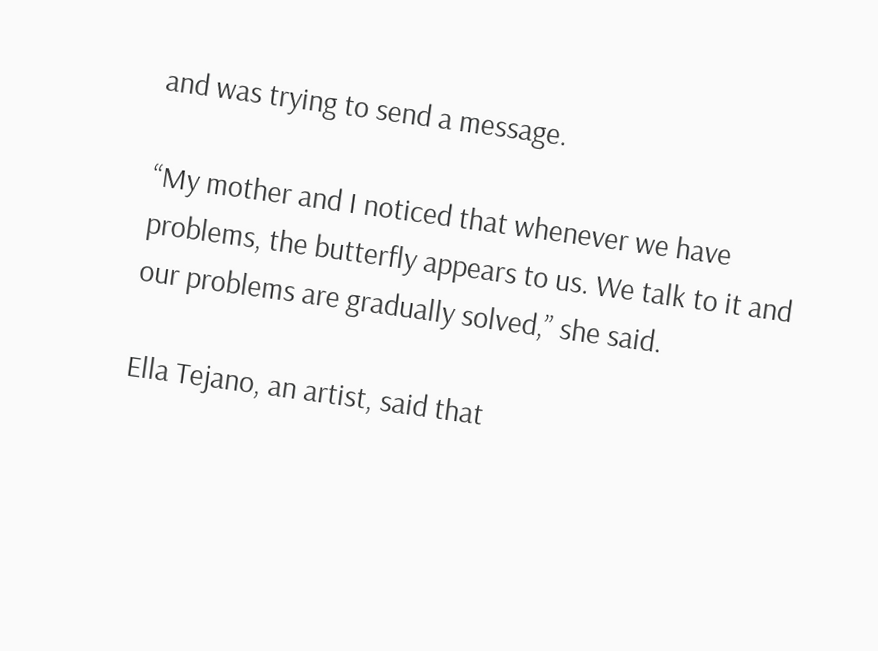and was trying to send a message.

“My mother and I noticed that whenever we have problems, the butterfly appears to us. We talk to it and our problems are gradually solved,” she said.

Ella Tejano, an artist, said that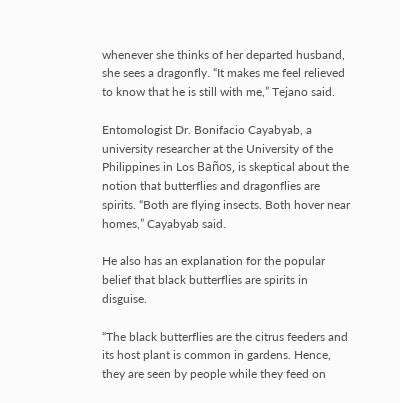whenever she thinks of her departed husband, she sees a dragonfly. “It makes me feel relieved to know that he is still with me,” Tejano said.

Entomologist Dr. Bonifacio Cayabyab, a university researcher at the University of the Philippines in Los Baños, is skeptical about the notion that butterflies and dragonflies are spirits. “Both are flying insects. Both hover near homes,” Cayabyab said.

He also has an explanation for the popular belief that black butterflies are spirits in disguise.

“The black butterflies are the citrus feeders and its host plant is common in gardens. Hence, they are seen by people while they feed on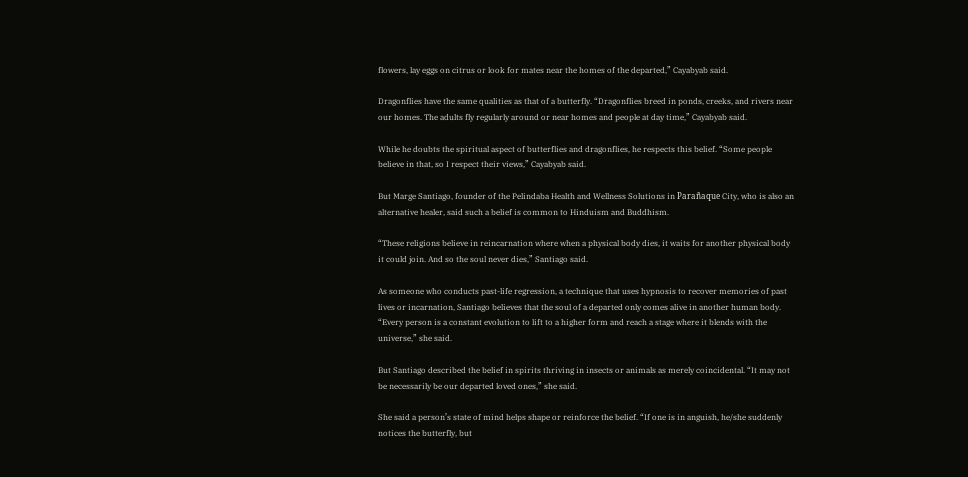flowers, lay eggs on citrus or look for mates near the homes of the departed,” Cayabyab said.

Dragonflies have the same qualities as that of a butterfly. “Dragonflies breed in ponds, creeks, and rivers near our homes. The adults fly regularly around or near homes and people at day time,” Cayabyab said.

While he doubts the spiritual aspect of butterflies and dragonflies, he respects this belief. “Some people believe in that, so I respect their views,” Cayabyab said.

But Marge Santiago, founder of the Pelindaba Health and Wellness Solutions in Parañaque City, who is also an alternative healer, said such a belief is common to Hinduism and Buddhism.

“These religions believe in reincarnation where when a physical body dies, it waits for another physical body it could join. And so the soul never dies,” Santiago said.

As someone who conducts past-life regression, a technique that uses hypnosis to recover memories of past lives or incarnation, Santiago believes that the soul of a departed only comes alive in another human body. “Every person is a constant evolution to lift to a higher form and reach a stage where it blends with the universe,” she said.

But Santiago described the belief in spirits thriving in insects or animals as merely coincidental. “It may not be necessarily be our departed loved ones,” she said.

She said a person’s state of mind helps shape or reinforce the belief. “If one is in anguish, he/she suddenly notices the butterfly, but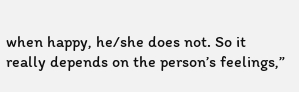when happy, he/she does not. So it really depends on the person’s feelings,”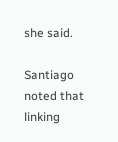she said.

Santiago noted that linking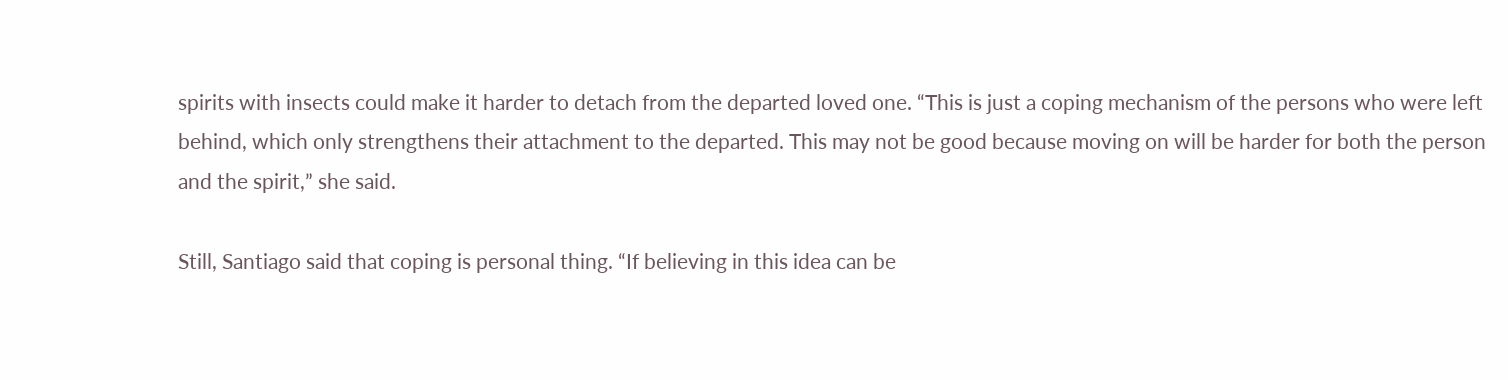spirits with insects could make it harder to detach from the departed loved one. “This is just a coping mechanism of the persons who were left behind, which only strengthens their attachment to the departed. This may not be good because moving on will be harder for both the person and the spirit,” she said.

Still, Santiago said that coping is personal thing. “If believing in this idea can be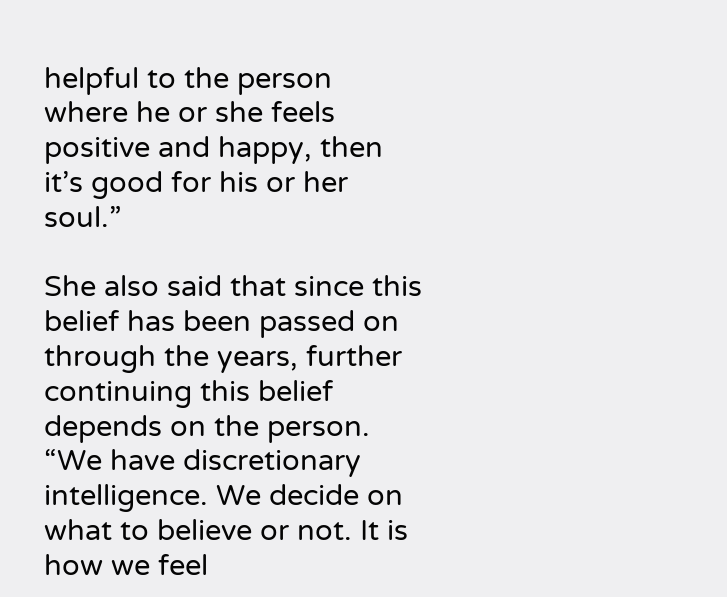helpful to the person where he or she feels positive and happy, then it’s good for his or her soul.”

She also said that since this belief has been passed on through the years, further continuing this belief depends on the person. “We have discretionary intelligence. We decide on what to believe or not. It is how we feel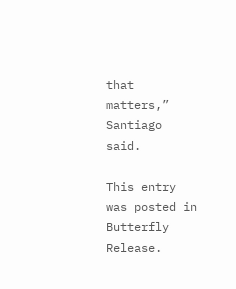that matters,” Santiago said.

This entry was posted in Butterfly Release.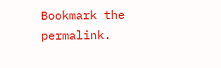Bookmark the permalink.